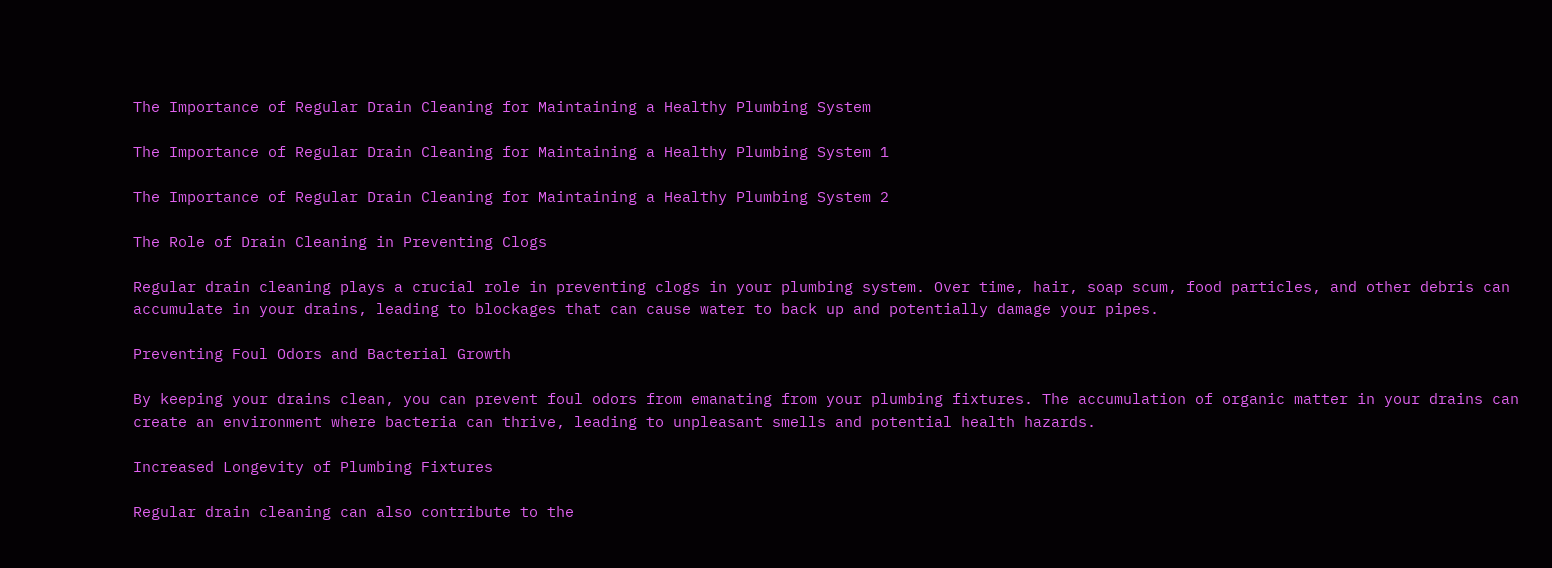The Importance of Regular Drain Cleaning for Maintaining a Healthy Plumbing System

The Importance of Regular Drain Cleaning for Maintaining a Healthy Plumbing System 1

The Importance of Regular Drain Cleaning for Maintaining a Healthy Plumbing System 2

The Role of Drain Cleaning in Preventing Clogs

Regular drain cleaning plays a crucial role in preventing clogs in your plumbing system. Over time, hair, soap scum, food particles, and other debris can accumulate in your drains, leading to blockages that can cause water to back up and potentially damage your pipes.

Preventing Foul Odors and Bacterial Growth

By keeping your drains clean, you can prevent foul odors from emanating from your plumbing fixtures. The accumulation of organic matter in your drains can create an environment where bacteria can thrive, leading to unpleasant smells and potential health hazards.

Increased Longevity of Plumbing Fixtures

Regular drain cleaning can also contribute to the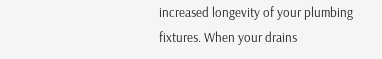increased longevity of your plumbing fixtures. When your drains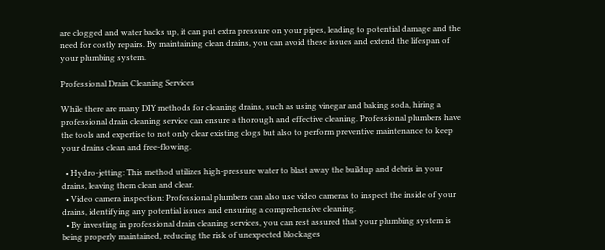are clogged and water backs up, it can put extra pressure on your pipes, leading to potential damage and the need for costly repairs. By maintaining clean drains, you can avoid these issues and extend the lifespan of your plumbing system.

Professional Drain Cleaning Services

While there are many DIY methods for cleaning drains, such as using vinegar and baking soda, hiring a professional drain cleaning service can ensure a thorough and effective cleaning. Professional plumbers have the tools and expertise to not only clear existing clogs but also to perform preventive maintenance to keep your drains clean and free-flowing.

  • Hydro-jetting: This method utilizes high-pressure water to blast away the buildup and debris in your drains, leaving them clean and clear.
  • Video camera inspection: Professional plumbers can also use video cameras to inspect the inside of your drains, identifying any potential issues and ensuring a comprehensive cleaning.
  • By investing in professional drain cleaning services, you can rest assured that your plumbing system is being properly maintained, reducing the risk of unexpected blockages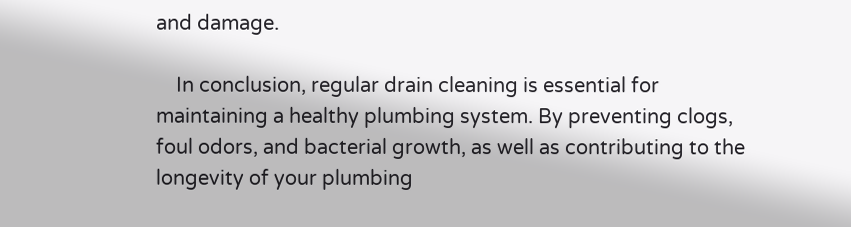and damage.

    In conclusion, regular drain cleaning is essential for maintaining a healthy plumbing system. By preventing clogs, foul odors, and bacterial growth, as well as contributing to the longevity of your plumbing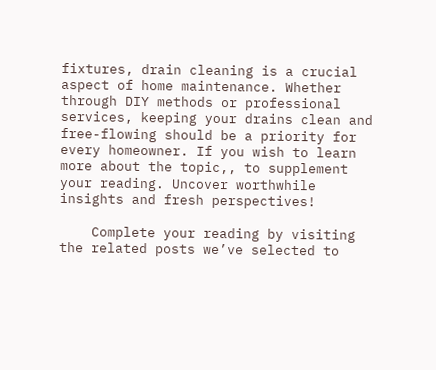fixtures, drain cleaning is a crucial aspect of home maintenance. Whether through DIY methods or professional services, keeping your drains clean and free-flowing should be a priority for every homeowner. If you wish to learn more about the topic,, to supplement your reading. Uncover worthwhile insights and fresh perspectives!

    Complete your reading by visiting the related posts we’ve selected to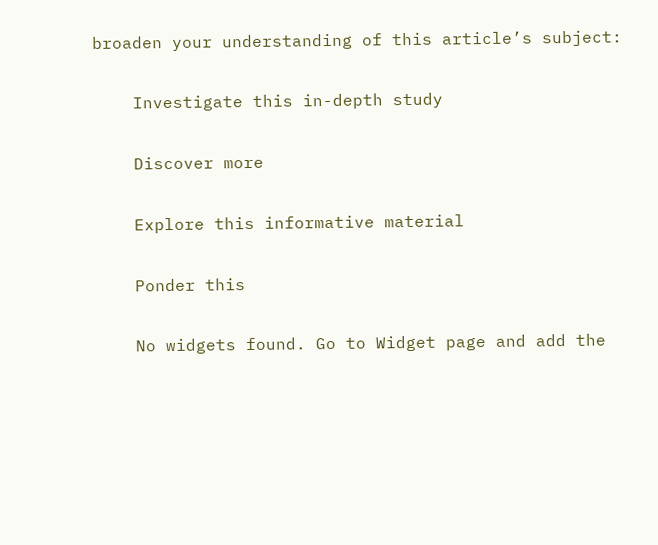broaden your understanding of this article’s subject:

    Investigate this in-depth study

    Discover more

    Explore this informative material

    Ponder this

    No widgets found. Go to Widget page and add the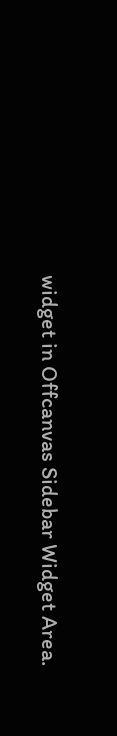widget in Offcanvas Sidebar Widget Area.